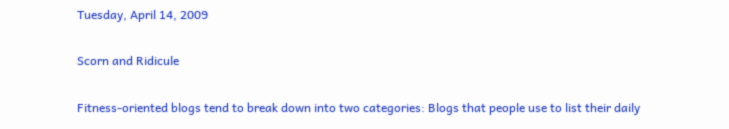Tuesday, April 14, 2009

Scorn and Ridicule

Fitness-oriented blogs tend to break down into two categories: Blogs that people use to list their daily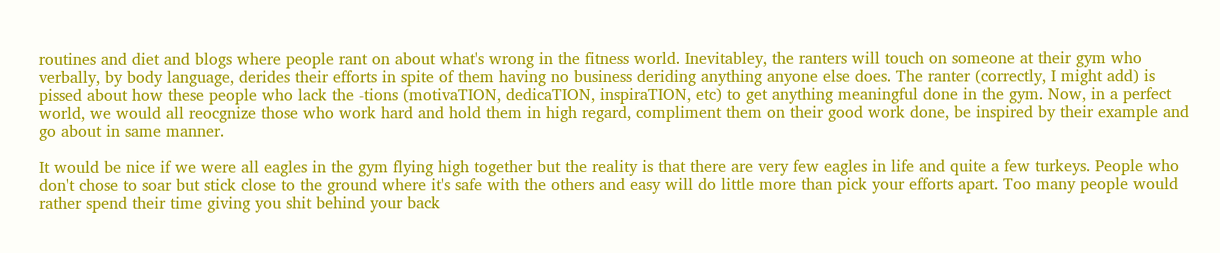routines and diet and blogs where people rant on about what's wrong in the fitness world. Inevitabley, the ranters will touch on someone at their gym who verbally, by body language, derides their efforts in spite of them having no business deriding anything anyone else does. The ranter (correctly, I might add) is pissed about how these people who lack the -tions (motivaTION, dedicaTION, inspiraTION, etc) to get anything meaningful done in the gym. Now, in a perfect world, we would all reocgnize those who work hard and hold them in high regard, compliment them on their good work done, be inspired by their example and go about in same manner.

It would be nice if we were all eagles in the gym flying high together but the reality is that there are very few eagles in life and quite a few turkeys. People who don't chose to soar but stick close to the ground where it's safe with the others and easy will do little more than pick your efforts apart. Too many people would rather spend their time giving you shit behind your back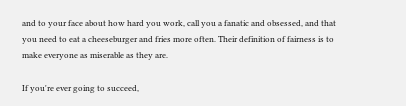and to your face about how hard you work, call you a fanatic and obsessed, and that you need to eat a cheeseburger and fries more often. Their definition of fairness is to make everyone as miserable as they are.

If you're ever going to succeed,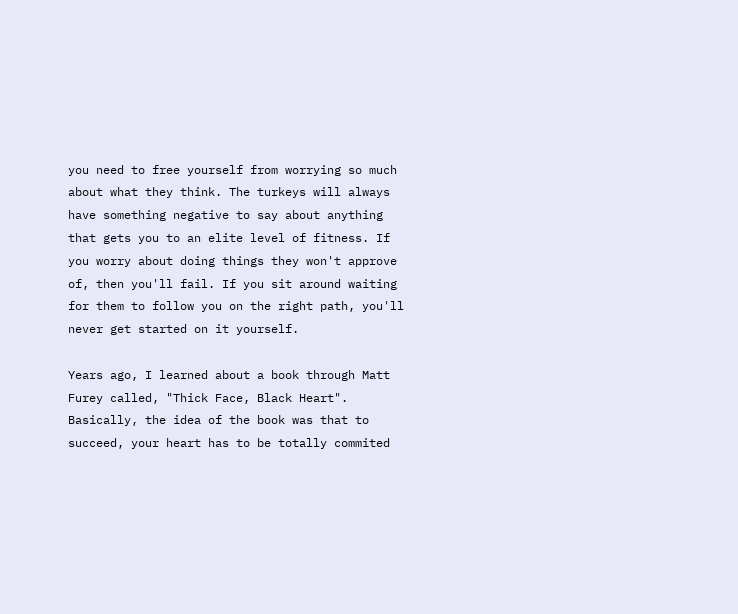you need to free yourself from worrying so much about what they think. The turkeys will always have something negative to say about anything that gets you to an elite level of fitness. If you worry about doing things they won't approve of, then you'll fail. If you sit around waiting for them to follow you on the right path, you'll never get started on it yourself.

Years ago, I learned about a book through Matt Furey called, "Thick Face, Black Heart". Basically, the idea of the book was that to succeed, your heart has to be totally commited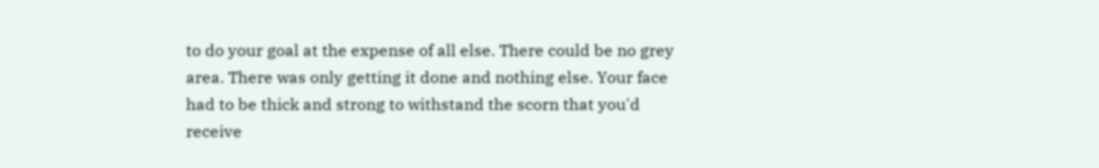to do your goal at the expense of all else. There could be no grey area. There was only getting it done and nothing else. Your face had to be thick and strong to withstand the scorn that you'd receive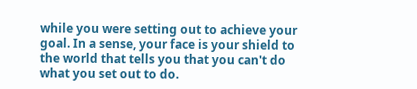while you were setting out to achieve your goal. In a sense, your face is your shield to the world that tells you that you can't do what you set out to do.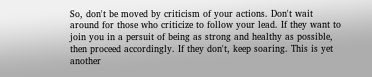So, don't be moved by criticism of your actions. Don't wait around for those who criticize to follow your lead. If they want to join you in a persuit of being as strong and healthy as possible, then proceed accordingly. If they don't, keep soaring. This is yet another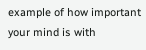example of how important your mind is with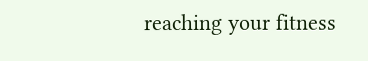reaching your fitness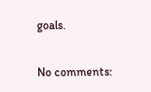goals.

No comments: